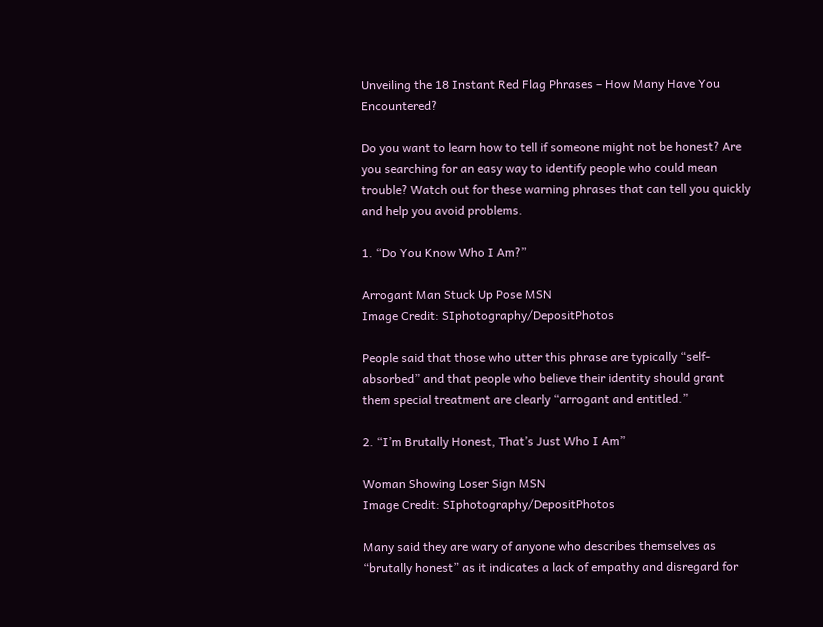Unveiling the 18 Instant Red Flag Phrases – How Many Have You Encountered?

Do you want to learn how to tell if someone might not be honest? Are you searching for an easy way to identify people who could mean trouble? Watch out for these warning phrases that can tell you quickly and help you avoid problems.

1. “Do You Know Who I Am?”

Arrogant Man Stuck Up Pose MSN
Image Credit: SIphotography/DepositPhotos

People said that those who utter this phrase are typically “self-absorbed” and that people who believe their identity should grant them special treatment are clearly “arrogant and entitled.”

2. “I’m Brutally Honest, That’s Just Who I Am”

Woman Showing Loser Sign MSN
Image Credit: SIphotography/DepositPhotos

Many said they are wary of anyone who describes themselves as “brutally honest” as it indicates a lack of empathy and disregard for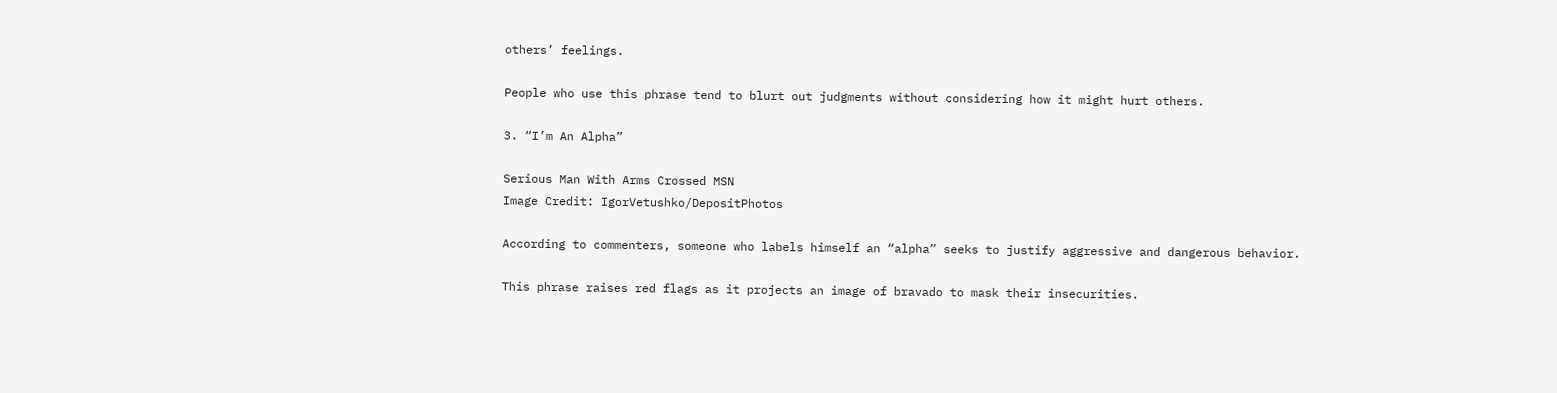others’ feelings.

People who use this phrase tend to blurt out judgments without considering how it might hurt others.

3. “I’m An Alpha”

Serious Man With Arms Crossed MSN
Image Credit: IgorVetushko/DepositPhotos

According to commenters, someone who labels himself an “alpha” seeks to justify aggressive and dangerous behavior.

This phrase raises red flags as it projects an image of bravado to mask their insecurities.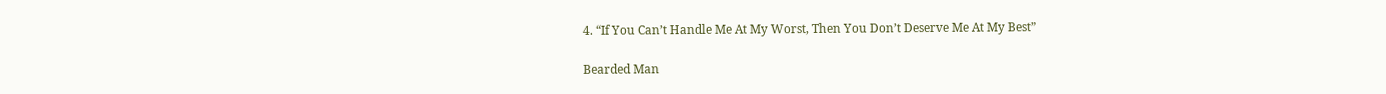4. “If You Can’t Handle Me At My Worst, Then You Don’t Deserve Me At My Best”

Bearded Man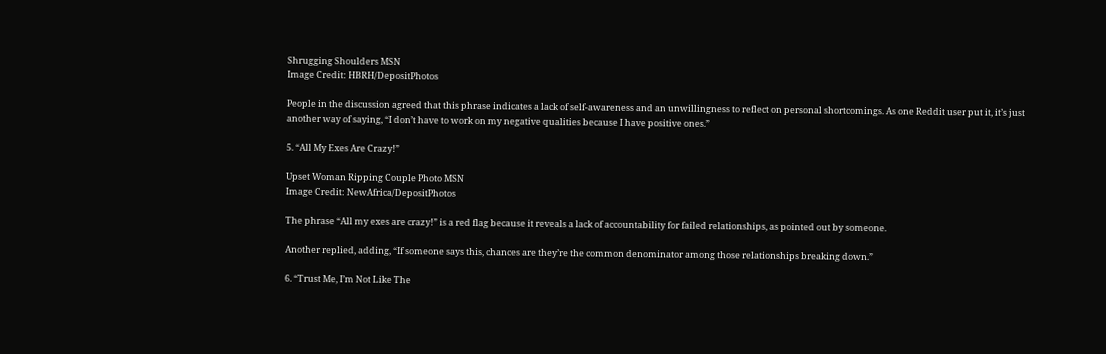Shrugging Shoulders MSN
Image Credit: HBRH/DepositPhotos

People in the discussion agreed that this phrase indicates a lack of self-awareness and an unwillingness to reflect on personal shortcomings. As one Reddit user put it, it’s just another way of saying, “I don’t have to work on my negative qualities because I have positive ones.”

5. “All My Exes Are Crazy!”

Upset Woman Ripping Couple Photo MSN
Image Credit: NewAfrica/DepositPhotos

The phrase “All my exes are crazy!” is a red flag because it reveals a lack of accountability for failed relationships, as pointed out by someone.

Another replied, adding, “If someone says this, chances are they’re the common denominator among those relationships breaking down.”

6. “Trust Me, I’m Not Like The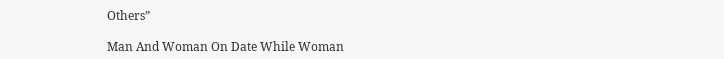Others”

Man And Woman On Date While Woman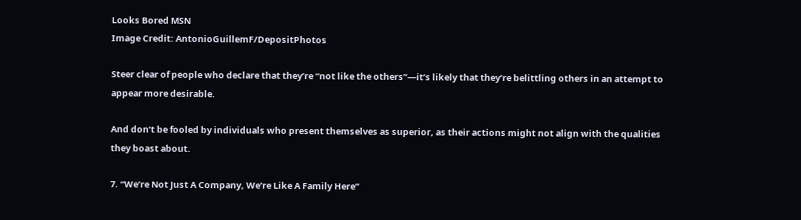Looks Bored MSN
Image Credit: AntonioGuillemF/DepositPhotos

Steer clear of people who declare that they’re “not like the others”—it’s likely that they’re belittling others in an attempt to appear more desirable.

And don’t be fooled by individuals who present themselves as superior, as their actions might not align with the qualities they boast about.

7. “We’re Not Just A Company, We’re Like A Family Here”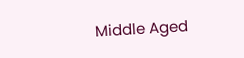Middle Aged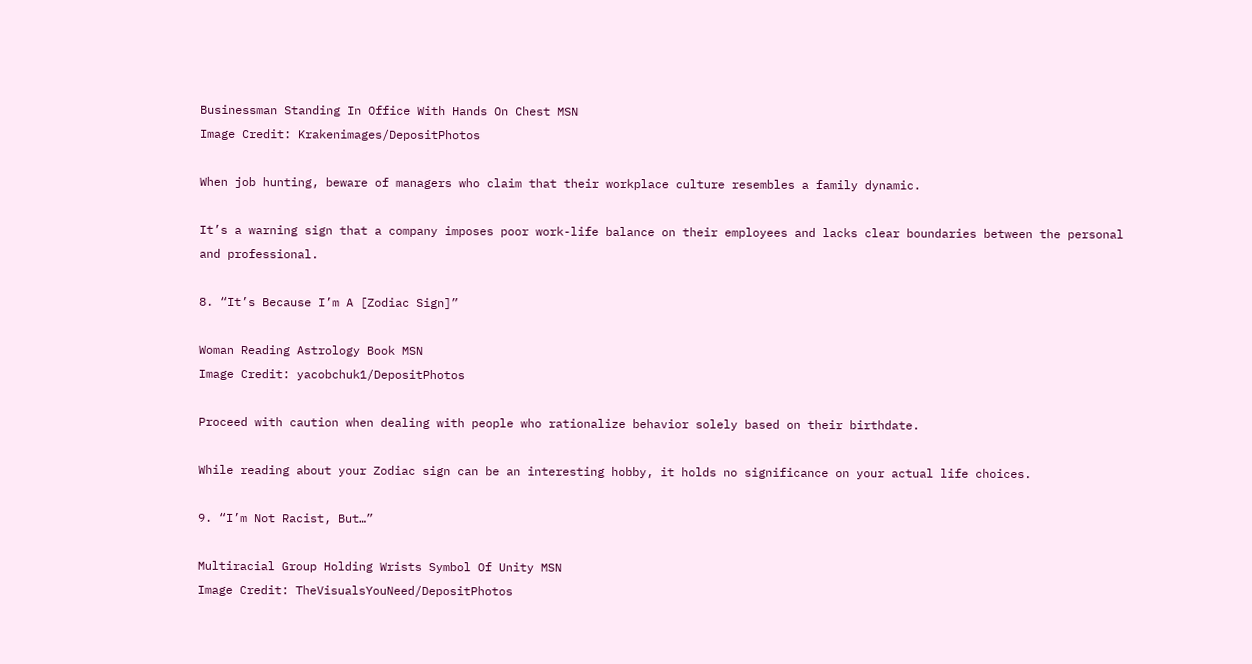Businessman Standing In Office With Hands On Chest MSN
Image Credit: Krakenimages/DepositPhotos

When job hunting, beware of managers who claim that their workplace culture resembles a family dynamic.

It’s a warning sign that a company imposes poor work-life balance on their employees and lacks clear boundaries between the personal and professional.

8. “It’s Because I’m A [Zodiac Sign]”

Woman Reading Astrology Book MSN
Image Credit: yacobchuk1/DepositPhotos

Proceed with caution when dealing with people who rationalize behavior solely based on their birthdate.

While reading about your Zodiac sign can be an interesting hobby, it holds no significance on your actual life choices.

9. “I’m Not Racist, But…”

Multiracial Group Holding Wrists Symbol Of Unity MSN
Image Credit: TheVisualsYouNeed/DepositPhotos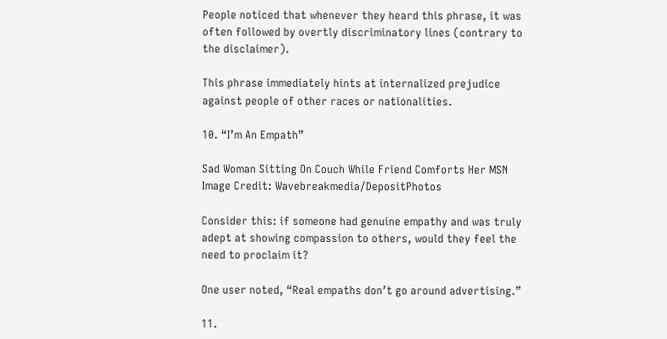People noticed that whenever they heard this phrase, it was often followed by overtly discriminatory lines (contrary to the disclaimer).

This phrase immediately hints at internalized prejudice against people of other races or nationalities.

10. “I’m An Empath”

Sad Woman Sitting On Couch While Friend Comforts Her MSN
Image Credit: Wavebreakmedia/DepositPhotos

Consider this: if someone had genuine empathy and was truly adept at showing compassion to others, would they feel the need to proclaim it?

One user noted, “Real empaths don’t go around advertising.”

11.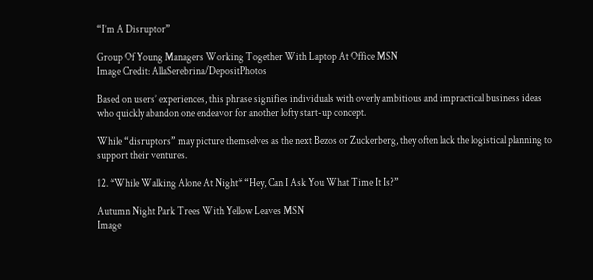“I’m A Disruptor”

Group Of Young Managers Working Together With Laptop At Office MSN
Image Credit: AllaSerebrina/DepositPhotos

Based on users’ experiences, this phrase signifies individuals with overly ambitious and impractical business ideas who quickly abandon one endeavor for another lofty start-up concept.

While “disruptors” may picture themselves as the next Bezos or Zuckerberg, they often lack the logistical planning to support their ventures.

12. *While Walking Alone At Night* “Hey, Can I Ask You What Time It Is?”

Autumn Night Park Trees With Yellow Leaves MSN
Image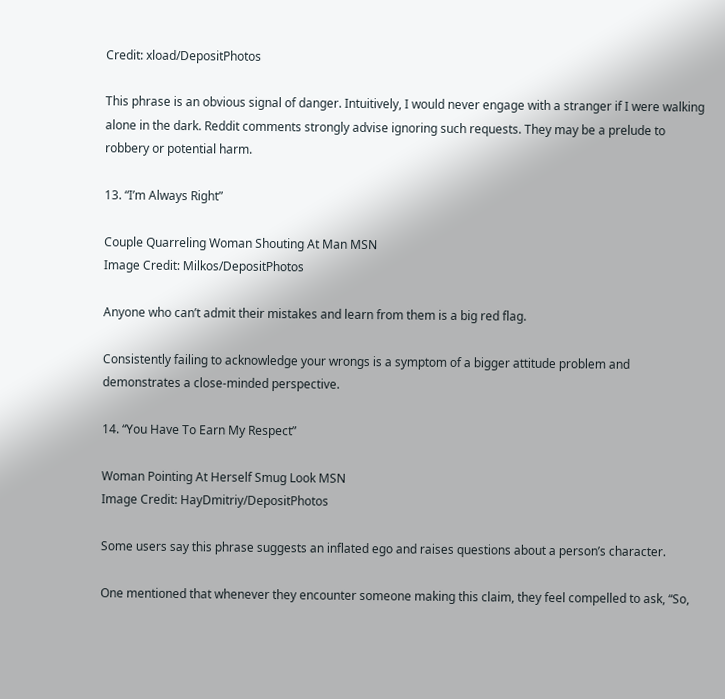Credit: xload/DepositPhotos

This phrase is an obvious signal of danger. Intuitively, I would never engage with a stranger if I were walking alone in the dark. Reddit comments strongly advise ignoring such requests. They may be a prelude to robbery or potential harm.

13. “I’m Always Right”

Couple Quarreling Woman Shouting At Man MSN
Image Credit: Milkos/DepositPhotos

Anyone who can’t admit their mistakes and learn from them is a big red flag.

Consistently failing to acknowledge your wrongs is a symptom of a bigger attitude problem and demonstrates a close-minded perspective.

14. “You Have To Earn My Respect”

Woman Pointing At Herself Smug Look MSN
Image Credit: HayDmitriy/DepositPhotos

Some users say this phrase suggests an inflated ego and raises questions about a person’s character.

One mentioned that whenever they encounter someone making this claim, they feel compelled to ask, “So,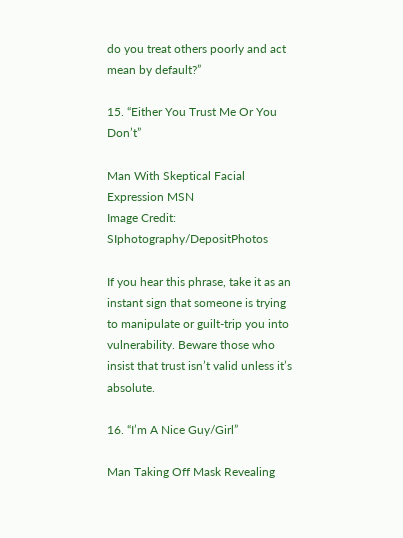do you treat others poorly and act mean by default?”

15. “Either You Trust Me Or You Don’t”

Man With Skeptical Facial Expression MSN
Image Credit: SIphotography/DepositPhotos

If you hear this phrase, take it as an instant sign that someone is trying to manipulate or guilt-trip you into vulnerability. Beware those who insist that trust isn’t valid unless it’s absolute.

16. “I’m A Nice Guy/Girl”

Man Taking Off Mask Revealing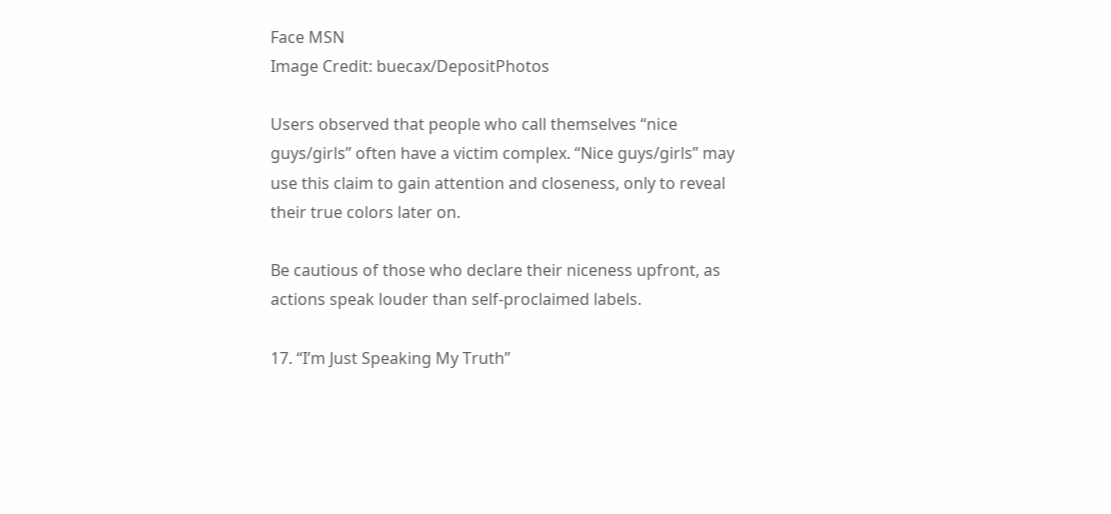Face MSN
Image Credit: buecax/DepositPhotos

Users observed that people who call themselves “nice guys/girls” often have a victim complex. “Nice guys/girls” may use this claim to gain attention and closeness, only to reveal their true colors later on.

Be cautious of those who declare their niceness upfront, as actions speak louder than self-proclaimed labels.

17. “I’m Just Speaking My Truth”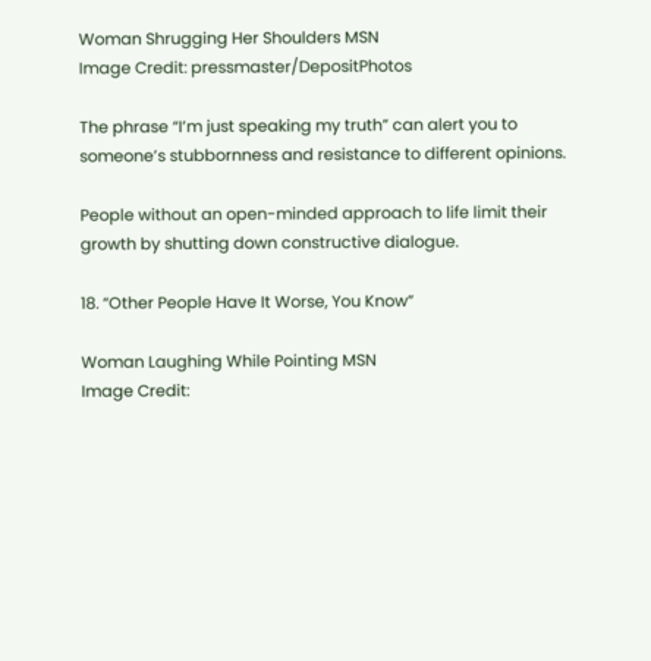Woman Shrugging Her Shoulders MSN
Image Credit: pressmaster/DepositPhotos

The phrase “I’m just speaking my truth” can alert you to someone’s stubbornness and resistance to different opinions.

People without an open-minded approach to life limit their growth by shutting down constructive dialogue.

18. “Other People Have It Worse, You Know”

Woman Laughing While Pointing MSN
Image Credit: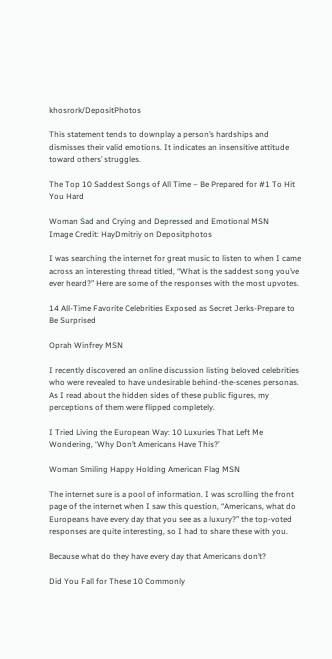khosrork/DepositPhotos

This statement tends to downplay a person’s hardships and dismisses their valid emotions. It indicates an insensitive attitude toward others’ struggles.

The Top 10 Saddest Songs of All Time – Be Prepared for #1 To Hit You Hard

Woman Sad and Crying and Depressed and Emotional MSN
Image Credit: HayDmitriy on Depositphotos

I was searching the internet for great music to listen to when I came across an interesting thread titled, “What is the saddest song you’ve ever heard?” Here are some of the responses with the most upvotes.

14 All-Time Favorite Celebrities Exposed as Secret Jerks-Prepare to Be Surprised

Oprah Winfrey MSN

I recently discovered an online discussion listing beloved celebrities who were revealed to have undesirable behind-the-scenes personas. As I read about the hidden sides of these public figures, my perceptions of them were flipped completely.

I Tried Living the European Way: 10 Luxuries That Left Me Wondering, ‘Why Don’t Americans Have This?’

Woman Smiling Happy Holding American Flag MSN

The internet sure is a pool of information. I was scrolling the front page of the internet when I saw this question, “Americans, what do Europeans have every day that you see as a luxury?” the top-voted responses are quite interesting, so I had to share these with you.

Because what do they have every day that Americans don’t?

Did You Fall for These 10 Commonly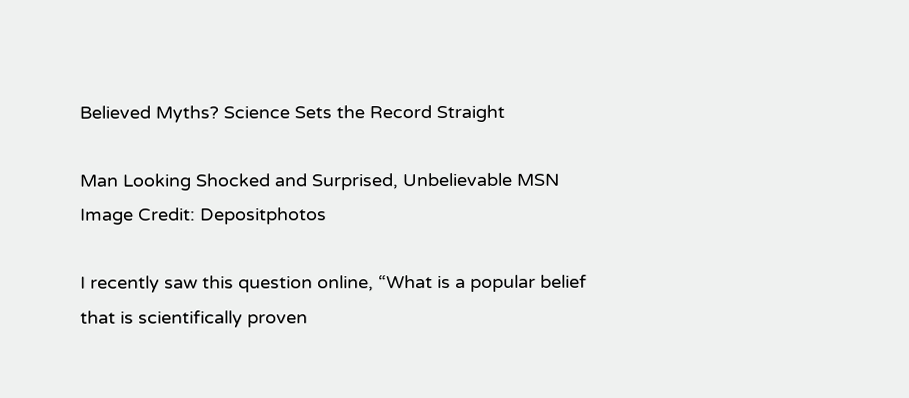Believed Myths? Science Sets the Record Straight

Man Looking Shocked and Surprised, Unbelievable MSN
Image Credit: Depositphotos

I recently saw this question online, “What is a popular belief that is scientifically proven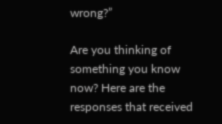wrong?”

Are you thinking of something you know now? Here are the responses that received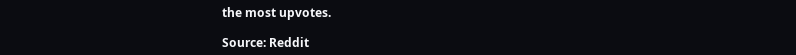the most upvotes.

Source: Reddit